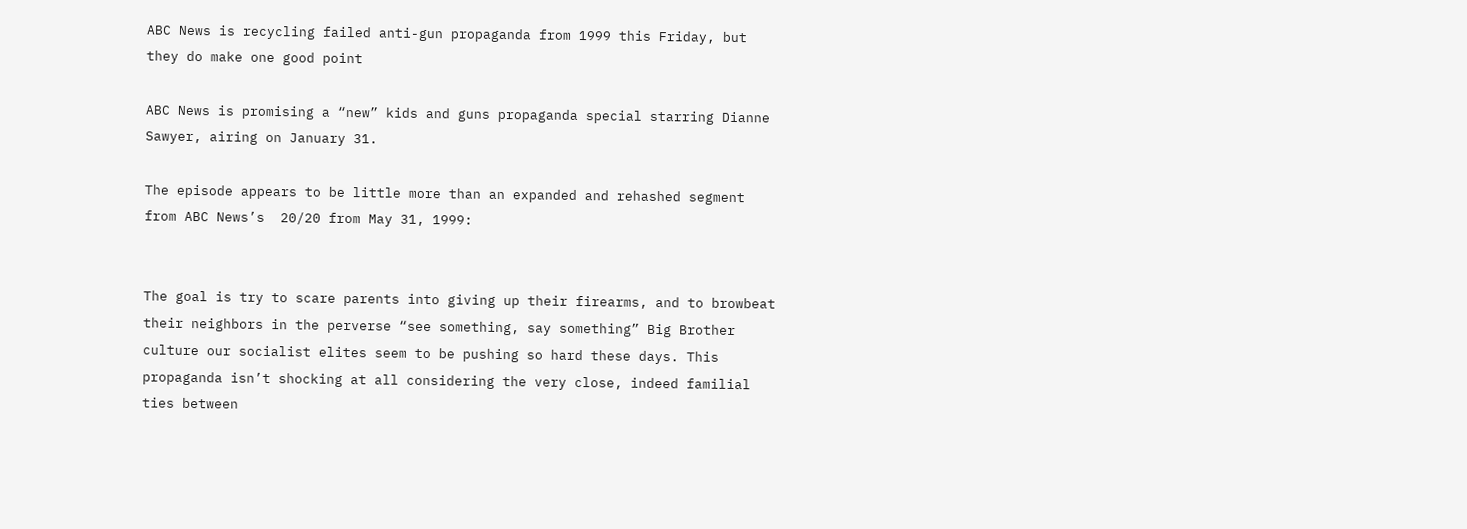ABC News is recycling failed anti-gun propaganda from 1999 this Friday, but they do make one good point

ABC News is promising a “new” kids and guns propaganda special starring Dianne Sawyer, airing on January 31.

The episode appears to be little more than an expanded and rehashed segment from ABC News’s  20/20 from May 31, 1999:


The goal is try to scare parents into giving up their firearms, and to browbeat their neighbors in the perverse “see something, say something” Big Brother culture our socialist elites seem to be pushing so hard these days. This propaganda isn’t shocking at all considering the very close, indeed familial ties between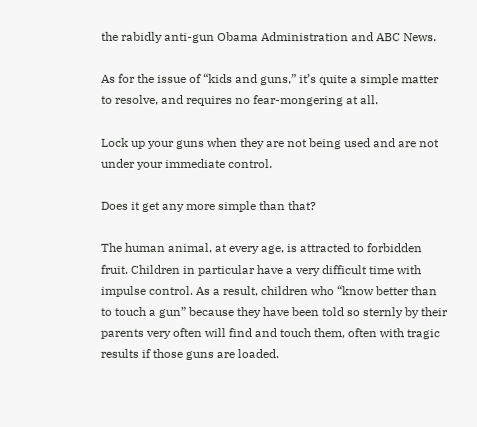the rabidly anti-gun Obama Administration and ABC News.

As for the issue of “kids and guns,” it’s quite a simple matter to resolve, and requires no fear-mongering at all.

Lock up your guns when they are not being used and are not under your immediate control.

Does it get any more simple than that?

The human animal, at every age, is attracted to forbidden fruit. Children in particular have a very difficult time with impulse control. As a result, children who “know better than to touch a gun” because they have been told so sternly by their parents very often will find and touch them, often with tragic results if those guns are loaded.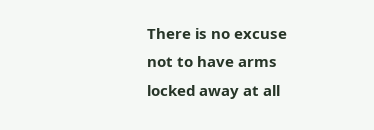There is no excuse not to have arms locked away at all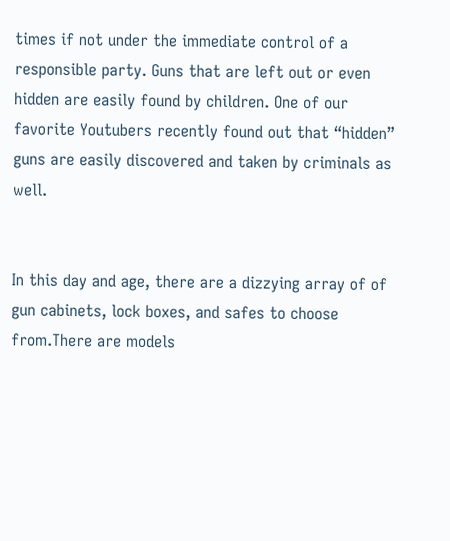times if not under the immediate control of a responsible party. Guns that are left out or even hidden are easily found by children. One of our favorite Youtubers recently found out that “hidden” guns are easily discovered and taken by criminals as well.


In this day and age, there are a dizzying array of of gun cabinets, lock boxes, and safes to choose from.There are models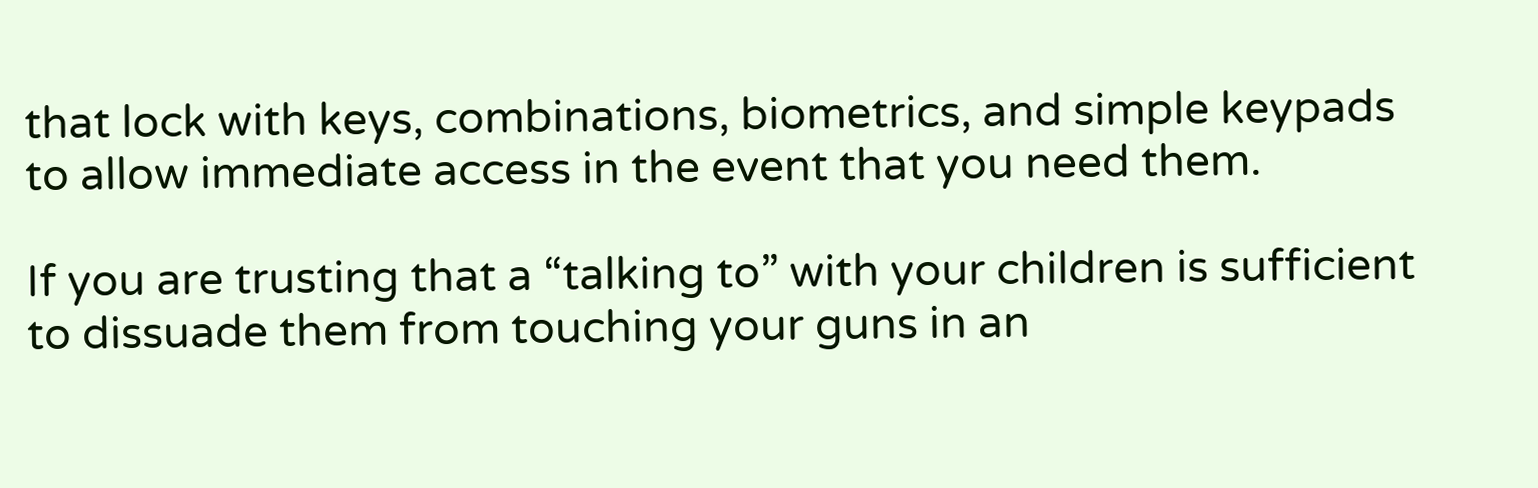that lock with keys, combinations, biometrics, and simple keypads to allow immediate access in the event that you need them.

If you are trusting that a “talking to” with your children is sufficient to dissuade them from touching your guns in an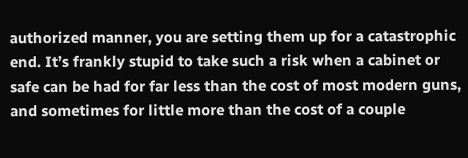authorized manner, you are setting them up for a catastrophic end. It’s frankly stupid to take such a risk when a cabinet or safe can be had for far less than the cost of most modern guns, and sometimes for little more than the cost of a couple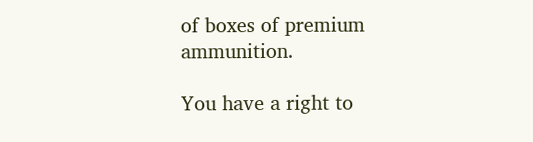of boxes of premium ammunition.

You have a right to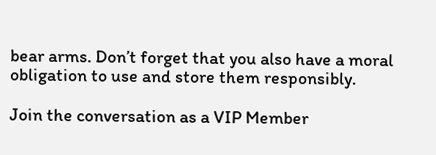bear arms. Don’t forget that you also have a moral obligation to use and store them responsibly.

Join the conversation as a VIP Member